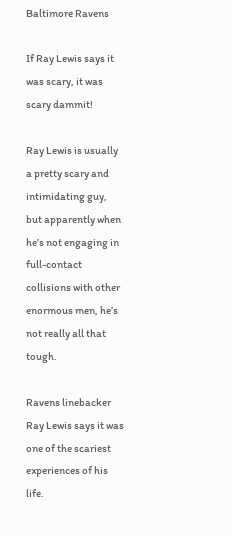Baltimore Ravens

If Ray Lewis says it was scary, it was scary dammit!

Ray Lewis is usually a pretty scary and intimidating guy, but apparently when he’s not engaging in full-contact collisions with other enormous men, he’s not really all that tough.

Ravens linebacker Ray Lewis says it was one of the scariest experiences of his life.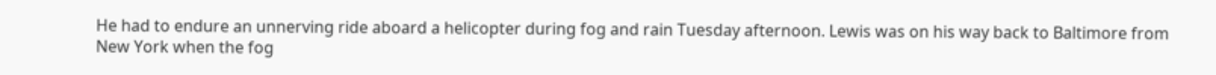He had to endure an unnerving ride aboard a helicopter during fog and rain Tuesday afternoon. Lewis was on his way back to Baltimore from New York when the fog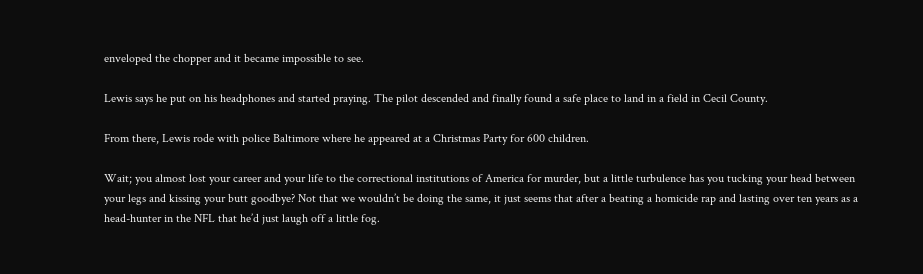enveloped the chopper and it became impossible to see.

Lewis says he put on his headphones and started praying. The pilot descended and finally found a safe place to land in a field in Cecil County.

From there, Lewis rode with police Baltimore where he appeared at a Christmas Party for 600 children.

Wait; you almost lost your career and your life to the correctional institutions of America for murder, but a little turbulence has you tucking your head between your legs and kissing your butt goodbye? Not that we wouldn’t be doing the same, it just seems that after a beating a homicide rap and lasting over ten years as a head-hunter in the NFL that he’d just laugh off a little fog.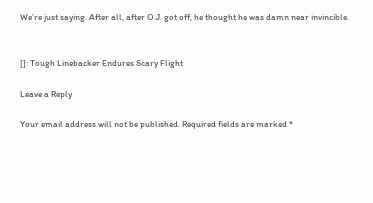We’re just saying. After all, after O.J. got off, he thought he was damn near invincible.


[]: Tough Linebacker Endures Scary Flight

Leave a Reply

Your email address will not be published. Required fields are marked *